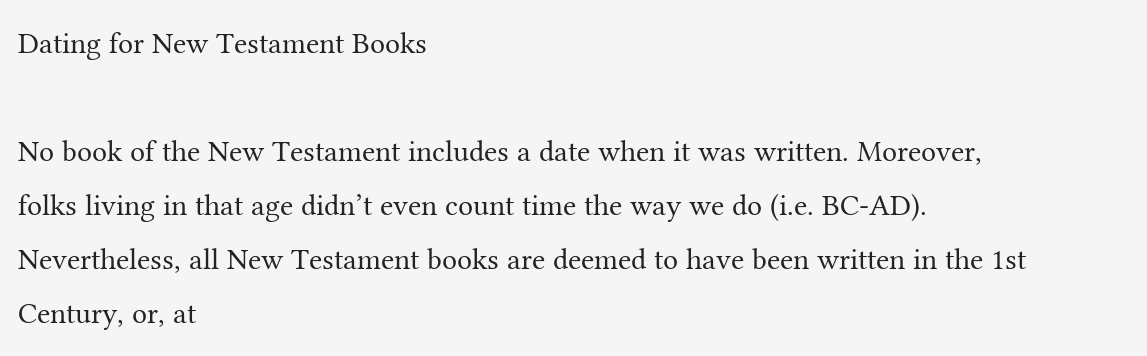Dating for New Testament Books

No book of the New Testament includes a date when it was written. Moreover, folks living in that age didn’t even count time the way we do (i.e. BC-AD).  Nevertheless, all New Testament books are deemed to have been written in the 1st Century, or, at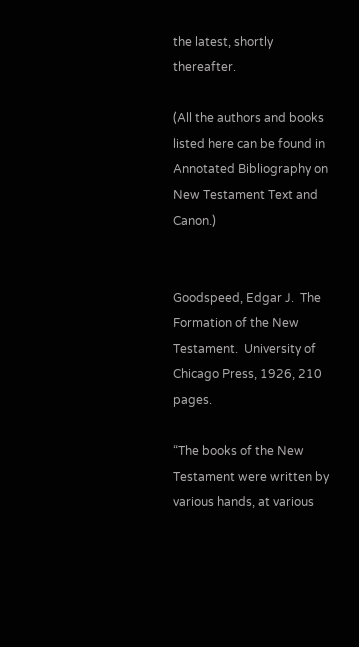the latest, shortly thereafter.

(All the authors and books listed here can be found in Annotated Bibliography on New Testament Text and Canon.)


Goodspeed, Edgar J.  The Formation of the New Testament.  University of Chicago Press, 1926, 210 pages.

“The books of the New Testament were written by various hands, at various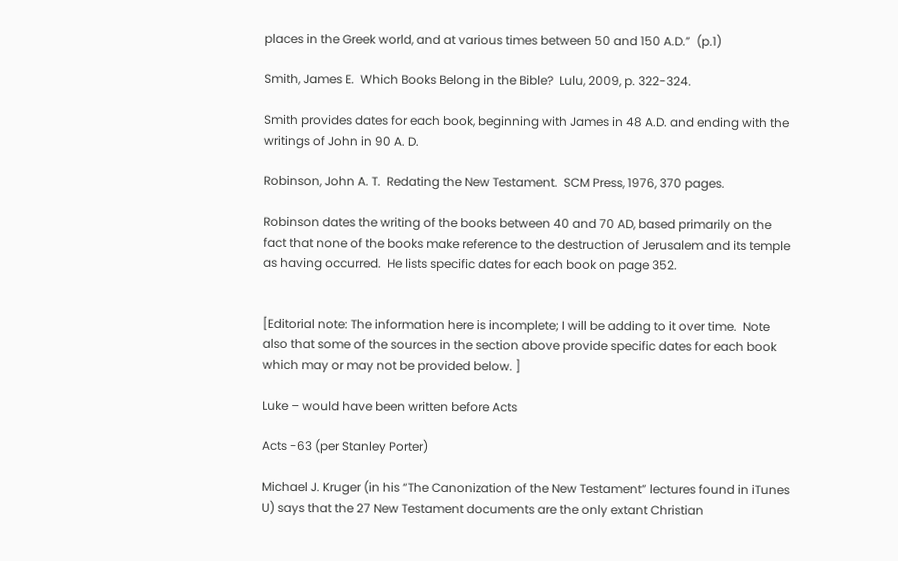places in the Greek world, and at various times between 50 and 150 A.D.”  (p.1)

Smith, James E.  Which Books Belong in the Bible?  Lulu, 2009, p. 322-324.

Smith provides dates for each book, beginning with James in 48 A.D. and ending with the writings of John in 90 A. D.

Robinson, John A. T.  Redating the New Testament.  SCM Press, 1976, 370 pages.

Robinson dates the writing of the books between 40 and 70 AD, based primarily on the fact that none of the books make reference to the destruction of Jerusalem and its temple as having occurred.  He lists specific dates for each book on page 352.


[Editorial note: The information here is incomplete; I will be adding to it over time.  Note also that some of the sources in the section above provide specific dates for each book which may or may not be provided below. ]

Luke – would have been written before Acts

Acts -63 (per Stanley Porter)

Michael J. Kruger (in his “The Canonization of the New Testament” lectures found in iTunes U) says that the 27 New Testament documents are the only extant Christian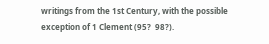writings from the 1st Century, with the possible exception of 1 Clement (95?  98?).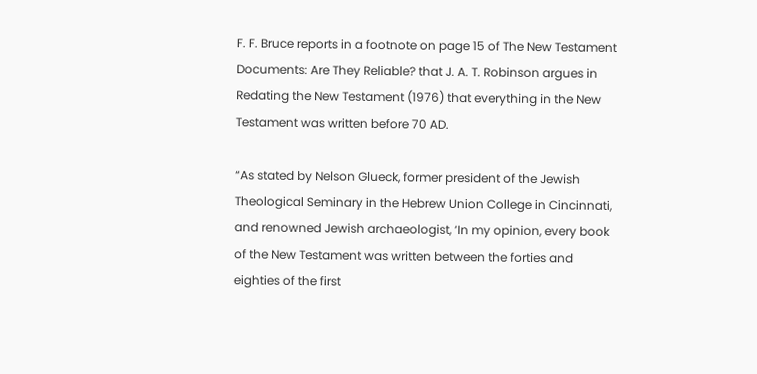F. F. Bruce reports in a footnote on page 15 of The New Testament Documents: Are They Reliable? that J. A. T. Robinson argues in Redating the New Testament (1976) that everything in the New Testament was written before 70 AD.

“As stated by Nelson Glueck, former president of the Jewish Theological Seminary in the Hebrew Union College in Cincinnati, and renowned Jewish archaeologist, ‘In my opinion, every book of the New Testament was written between the forties and eighties of the first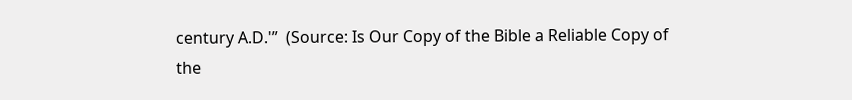century A.D.'”  (Source: Is Our Copy of the Bible a Reliable Copy of the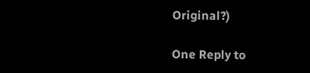Original?)

One Reply to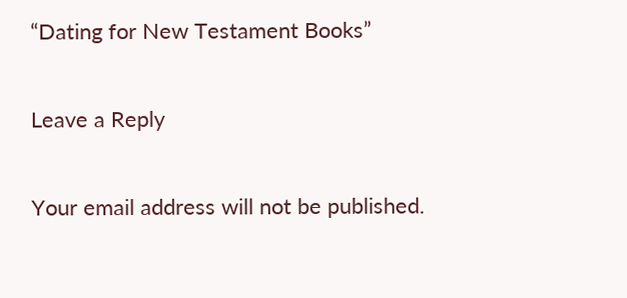“Dating for New Testament Books”

Leave a Reply

Your email address will not be published.